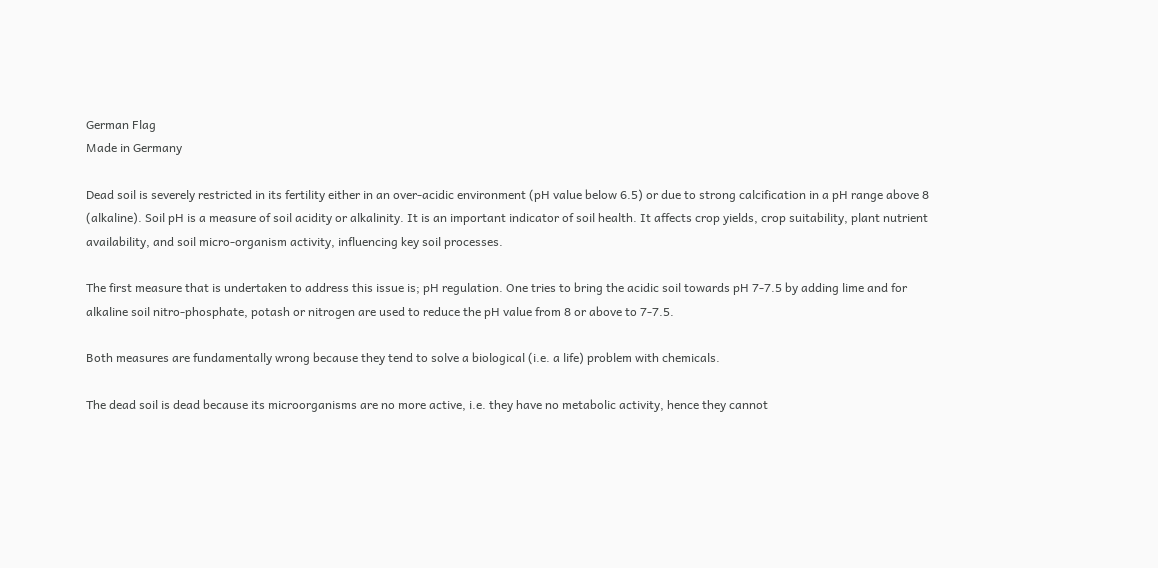German Flag
Made in Germany

Dead soil is severely restricted in its fertility either in an over-acidic environment (pH value below 6.5) or due to strong calcification in a pH range above 8 (alkaline). Soil pH is a measure of soil acidity or alkalinity. It is an important indicator of soil health. It affects crop yields, crop suitability, plant nutrient availability, and soil micro-organism activity, influencing key soil processes.

The first measure that is undertaken to address this issue is; pH regulation. One tries to bring the acidic soil towards pH 7-7.5 by adding lime and for alkaline soil nitro-phosphate, potash or nitrogen are used to reduce the pH value from 8 or above to 7-7.5.

Both measures are fundamentally wrong because they tend to solve a biological (i.e. a life) problem with chemicals.

The dead soil is dead because its microorganisms are no more active, i.e. they have no metabolic activity, hence they cannot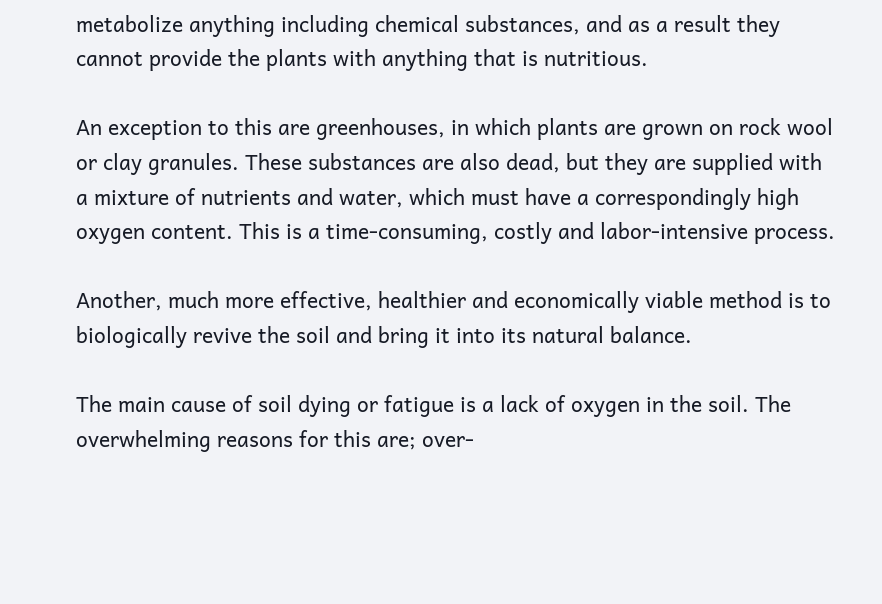metabolize anything including chemical substances, and as a result they cannot provide the plants with anything that is nutritious.

An exception to this are greenhouses, in which plants are grown on rock wool or clay granules. These substances are also dead, but they are supplied with a mixture of nutrients and water, which must have a correspondingly high oxygen content. This is a time-consuming, costly and labor-intensive process.

Another, much more effective, healthier and economically viable method is to biologically revive the soil and bring it into its natural balance.

The main cause of soil dying or fatigue is a lack of oxygen in the soil. The overwhelming reasons for this are; over-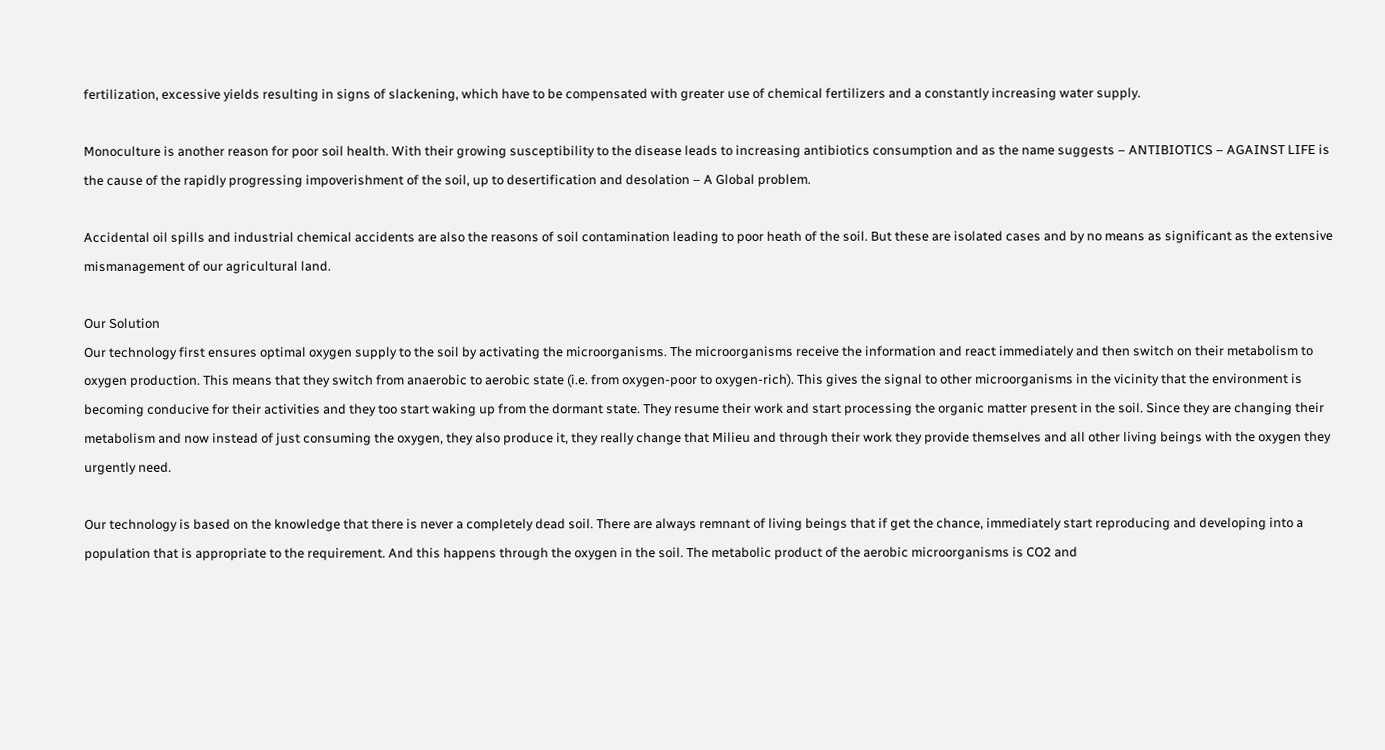fertilization, excessive yields resulting in signs of slackening, which have to be compensated with greater use of chemical fertilizers and a constantly increasing water supply.

Monoculture is another reason for poor soil health. With their growing susceptibility to the disease leads to increasing antibiotics consumption and as the name suggests – ANTIBIOTICS – AGAINST LIFE is the cause of the rapidly progressing impoverishment of the soil, up to desertification and desolation – A Global problem.

Accidental oil spills and industrial chemical accidents are also the reasons of soil contamination leading to poor heath of the soil. But these are isolated cases and by no means as significant as the extensive mismanagement of our agricultural land.

Our Solution
Our technology first ensures optimal oxygen supply to the soil by activating the microorganisms. The microorganisms receive the information and react immediately and then switch on their metabolism to oxygen production. This means that they switch from anaerobic to aerobic state (i.e. from oxygen-poor to oxygen-rich). This gives the signal to other microorganisms in the vicinity that the environment is becoming conducive for their activities and they too start waking up from the dormant state. They resume their work and start processing the organic matter present in the soil. Since they are changing their metabolism and now instead of just consuming the oxygen, they also produce it, they really change that Milieu and through their work they provide themselves and all other living beings with the oxygen they urgently need.

Our technology is based on the knowledge that there is never a completely dead soil. There are always remnant of living beings that if get the chance, immediately start reproducing and developing into a population that is appropriate to the requirement. And this happens through the oxygen in the soil. The metabolic product of the aerobic microorganisms is CO2 and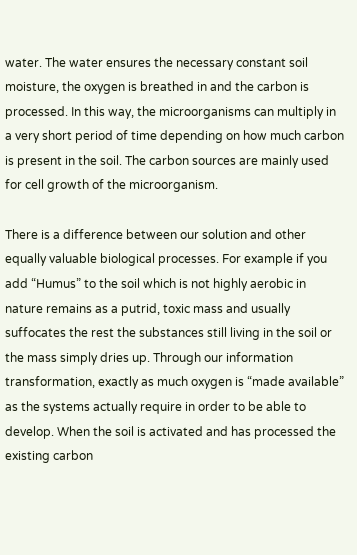water. The water ensures the necessary constant soil moisture, the oxygen is breathed in and the carbon is processed. In this way, the microorganisms can multiply in a very short period of time depending on how much carbon is present in the soil. The carbon sources are mainly used for cell growth of the microorganism.

There is a difference between our solution and other equally valuable biological processes. For example if you add “Humus” to the soil which is not highly aerobic in nature remains as a putrid, toxic mass and usually suffocates the rest the substances still living in the soil or the mass simply dries up. Through our information transformation, exactly as much oxygen is “made available” as the systems actually require in order to be able to develop. When the soil is activated and has processed the existing carbon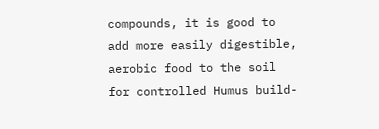compounds, it is good to add more easily digestible, aerobic food to the soil for controlled Humus build-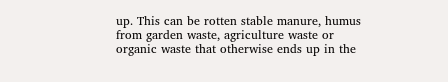up. This can be rotten stable manure, humus from garden waste, agriculture waste or organic waste that otherwise ends up in the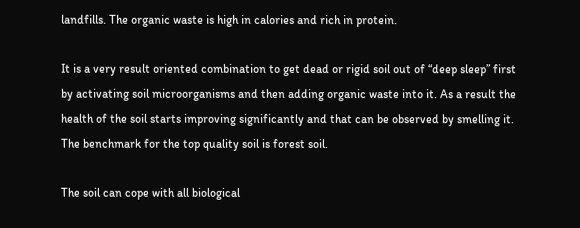landfills. The organic waste is high in calories and rich in protein.

It is a very result oriented combination to get dead or rigid soil out of “deep sleep” first by activating soil microorganisms and then adding organic waste into it. As a result the health of the soil starts improving significantly and that can be observed by smelling it. The benchmark for the top quality soil is forest soil.

The soil can cope with all biological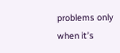problems only when it’s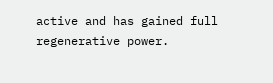active and has gained full regenerative power.